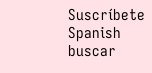Suscríbete Spanish
buscar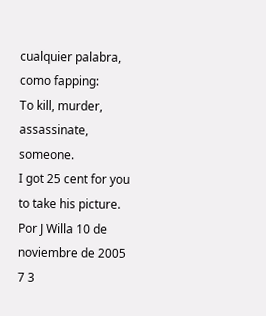cualquier palabra, como fapping:
To kill, murder, assassinate, someone.
I got 25 cent for you to take his picture.
Por J Willa 10 de noviembre de 2005
7 3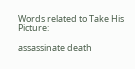Words related to Take His Picture:

assassinate death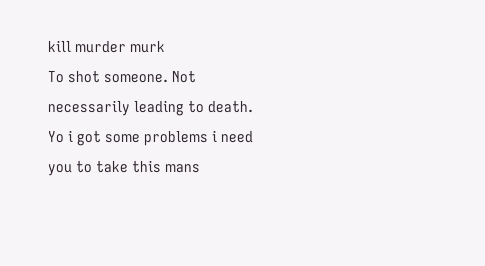kill murder murk
To shot someone. Not necessarily leading to death.
Yo i got some problems i need you to take this mans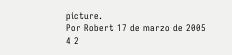picture.
Por Robert 17 de marzo de 2005
4 2